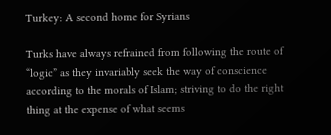Turkey: A second home for Syrians

Turks have always refrained from following the route of “logic” as they invariably seek the way of conscience according to the morals of Islam; striving to do the right thing at the expense of what seems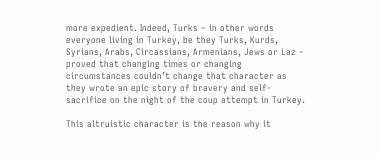more expedient. Indeed, Turks – in other words everyone living in Turkey, be they Turks, Kurds, Syrians, Arabs, Circassians, Armenians, Jews or Laz – proved that changing times or changing circumstances couldn’t change that character as they wrote an epic story of bravery and self-sacrifice on the night of the coup attempt in Turkey.

This altruistic character is the reason why it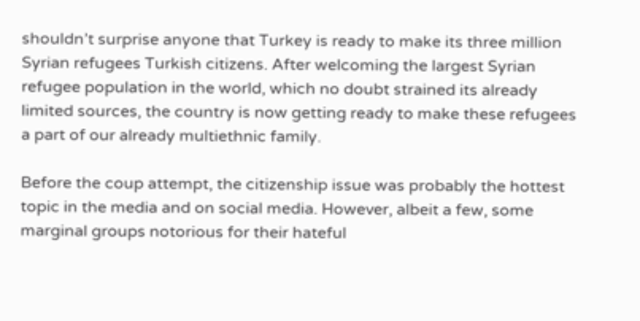shouldn’t surprise anyone that Turkey is ready to make its three million Syrian refugees Turkish citizens. After welcoming the largest Syrian refugee population in the world, which no doubt strained its already limited sources, the country is now getting ready to make these refugees a part of our already multiethnic family.

Before the coup attempt, the citizenship issue was probably the hottest topic in the media and on social media. However, albeit a few, some marginal groups notorious for their hateful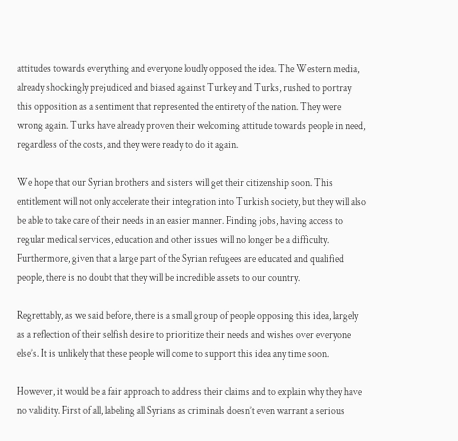attitudes towards everything and everyone loudly opposed the idea. The Western media, already shockingly prejudiced and biased against Turkey and Turks, rushed to portray this opposition as a sentiment that represented the entirety of the nation. They were wrong again. Turks have already proven their welcoming attitude towards people in need, regardless of the costs, and they were ready to do it again.

We hope that our Syrian brothers and sisters will get their citizenship soon. This entitlement will not only accelerate their integration into Turkish society, but they will also be able to take care of their needs in an easier manner. Finding jobs, having access to regular medical services, education and other issues will no longer be a difficulty. Furthermore, given that a large part of the Syrian refugees are educated and qualified people, there is no doubt that they will be incredible assets to our country.

Regrettably, as we said before, there is a small group of people opposing this idea, largely as a reflection of their selfish desire to prioritize their needs and wishes over everyone else’s. It is unlikely that these people will come to support this idea any time soon.

However, it would be a fair approach to address their claims and to explain why they have no validity. First of all, labeling all Syrians as criminals doesn’t even warrant a serious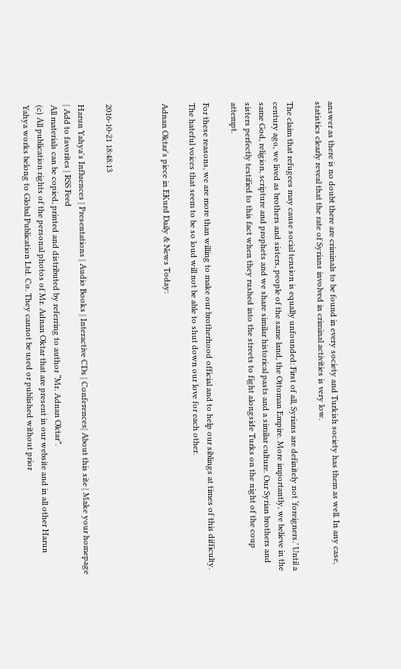answer as there is no doubt there are criminals to be found in every society and Turkish society has them as well. In any case, statistics clearly reveal that the rate of Syrians involved in criminal activities is very low.

The claim that refugees may cause social tension is equally unfounded: First of all, Syrians are definitely not ‘foreigners.’ Until a century ago, we lived as brothers and sisters, people of the same land, the Ottoman Empire. More importantly, we believe in the same God, religion, scripture and prophets and we share similar historical pasts and a similar culture. Our Syrian brothers and sisters perfectly testified to this fact when they rushed into the streets to fight alongside Turks on the night of the coup attempt.

For these reasons, we are more than willing to make our brotherhood official and to help our siblings at times of this difficulty. The hateful voices that seem to be so loud will not be able to shut down our love for each other.

Adnan Oktar's piece in EKurd Daily & News Today:



2016-10-21 18:48:13

Harun Yahya's Influences | Presentations | Audio Books | Interactive CDs | Conferences| About this site | Make your homepage | Add to favorites | RSS Feed
All materials can be copied, printed and distributed by referring to author “Mr. Adnan Oktar”.
(c) All publication rights of the personal photos of Mr. Adnan Oktar that are present in our website and in all other Harun Yahya works belong to Global Publication Ltd. Co. They cannot be used or published without prior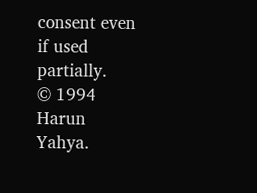consent even if used partially.
© 1994 Harun Yahya.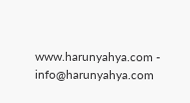www.harunyahya.com - info@harunyahya.com